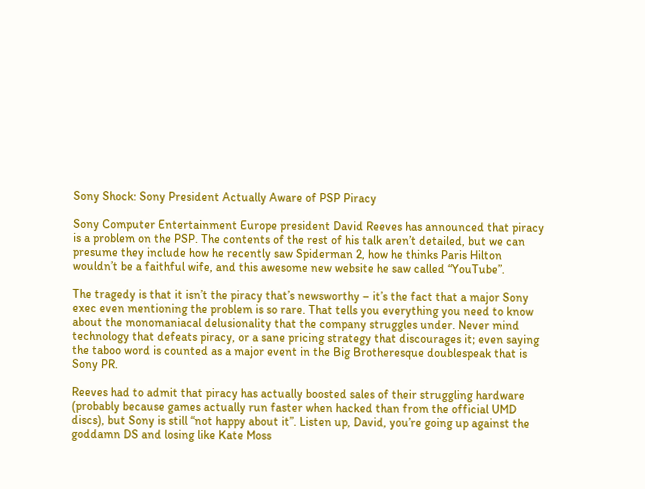Sony Shock: Sony President Actually Aware of PSP Piracy

Sony Computer Entertainment Europe president David Reeves has announced that piracy is a problem on the PSP. The contents of the rest of his talk aren’t detailed, but we can presume they include how he recently saw Spiderman 2, how he thinks Paris Hilton wouldn’t be a faithful wife, and this awesome new website he saw called “YouTube”.

The tragedy is that it isn’t the piracy that’s newsworthy – it’s the fact that a major Sony exec even mentioning the problem is so rare. That tells you everything you need to know about the monomaniacal delusionality that the company struggles under. Never mind technology that defeats piracy, or a sane pricing strategy that discourages it; even saying the taboo word is counted as a major event in the Big Brotheresque doublespeak that is Sony PR.

Reeves had to admit that piracy has actually boosted sales of their struggling hardware (probably because games actually run faster when hacked than from the official UMD discs), but Sony is still “not happy about it”. Listen up, David, you’re going up against the goddamn DS and losing like Kate Moss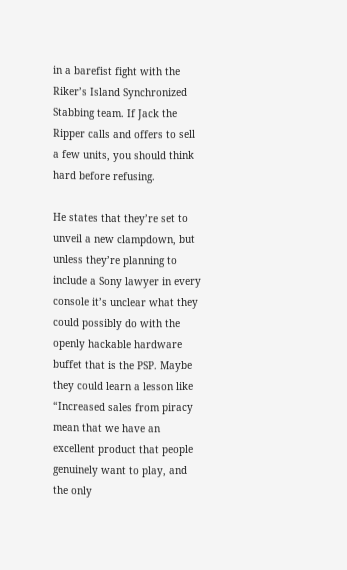in a barefist fight with the Riker’s Island Synchronized Stabbing team. If Jack the Ripper calls and offers to sell a few units, you should think hard before refusing.

He states that they’re set to unveil a new clampdown, but unless they’re planning to include a Sony lawyer in every console it’s unclear what they could possibly do with the openly hackable hardware buffet that is the PSP. Maybe they could learn a lesson like “Increased sales from piracy mean that we have an excellent product that people genuinely want to play, and the only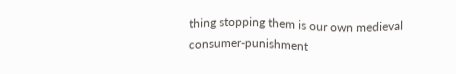thing stopping them is our own medieval consumer-punishment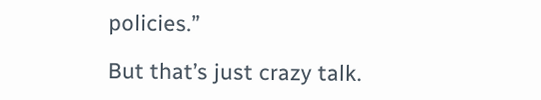policies.”

But that’s just crazy talk.